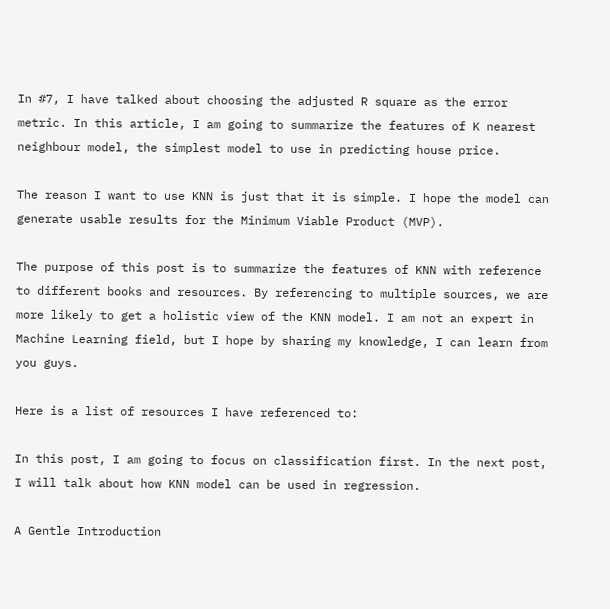In #7, I have talked about choosing the adjusted R square as the error metric. In this article, I am going to summarize the features of K nearest neighbour model, the simplest model to use in predicting house price.

The reason I want to use KNN is just that it is simple. I hope the model can generate usable results for the Minimum Viable Product (MVP).

The purpose of this post is to summarize the features of KNN with reference to different books and resources. By referencing to multiple sources, we are more likely to get a holistic view of the KNN model. I am not an expert in Machine Learning field, but I hope by sharing my knowledge, I can learn from you guys.

Here is a list of resources I have referenced to:

In this post, I am going to focus on classification first. In the next post, I will talk about how KNN model can be used in regression.

A Gentle Introduction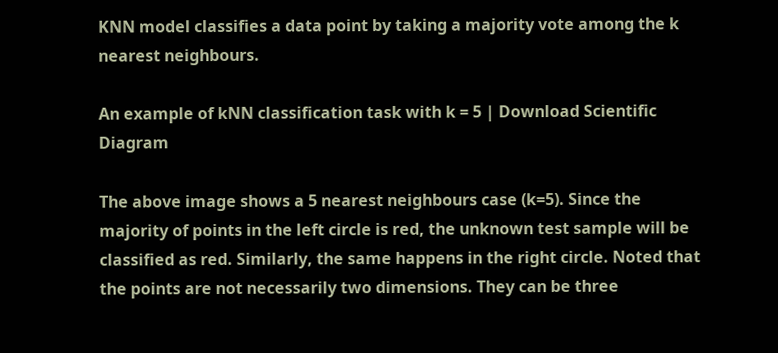KNN model classifies a data point by taking a majority vote among the k nearest neighbours.

An example of kNN classification task with k = 5 | Download Scientific  Diagram

The above image shows a 5 nearest neighbours case (k=5). Since the majority of points in the left circle is red, the unknown test sample will be classified as red. Similarly, the same happens in the right circle. Noted that the points are not necessarily two dimensions. They can be three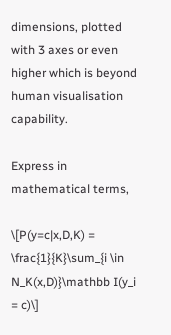dimensions, plotted with 3 axes or even higher which is beyond human visualisation capability.

Express in mathematical terms,

\[P(y=c|x,D,K) = \frac{1}{K}\sum_{i \in N_K(x,D)}\mathbb I(y_i = c)\]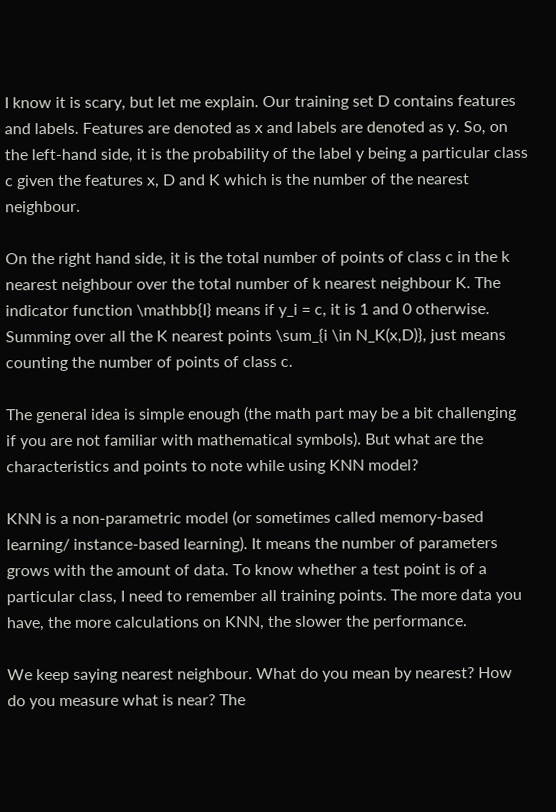I know it is scary, but let me explain. Our training set D contains features and labels. Features are denoted as x and labels are denoted as y. So, on the left-hand side, it is the probability of the label y being a particular class c given the features x, D and K which is the number of the nearest neighbour.

On the right hand side, it is the total number of points of class c in the k nearest neighbour over the total number of k nearest neighbour K. The indicator function \mathbb{I} means if y_i = c, it is 1 and 0 otherwise. Summing over all the K nearest points \sum_{i \in N_K(x,D)}, just means counting the number of points of class c.

The general idea is simple enough (the math part may be a bit challenging if you are not familiar with mathematical symbols). But what are the characteristics and points to note while using KNN model?

KNN is a non-parametric model (or sometimes called memory-based learning/ instance-based learning). It means the number of parameters grows with the amount of data. To know whether a test point is of a particular class, I need to remember all training points. The more data you have, the more calculations on KNN, the slower the performance.

We keep saying nearest neighbour. What do you mean by nearest? How do you measure what is near? The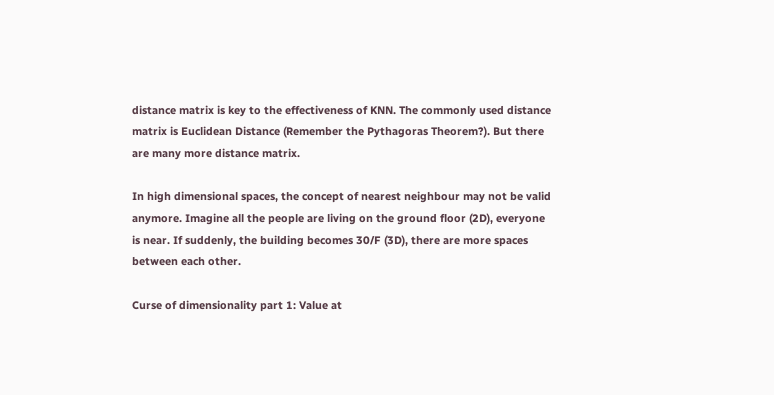distance matrix is key to the effectiveness of KNN. The commonly used distance matrix is Euclidean Distance (Remember the Pythagoras Theorem?). But there are many more distance matrix.

In high dimensional spaces, the concept of nearest neighbour may not be valid anymore. Imagine all the people are living on the ground floor (2D), everyone is near. If suddenly, the building becomes 30/F (3D), there are more spaces between each other.

Curse of dimensionality part 1: Value at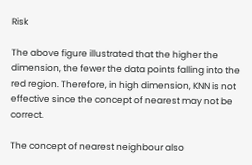Risk

The above figure illustrated that the higher the dimension, the fewer the data points falling into the red region. Therefore, in high dimension, KNN is not effective since the concept of nearest may not be correct.

The concept of nearest neighbour also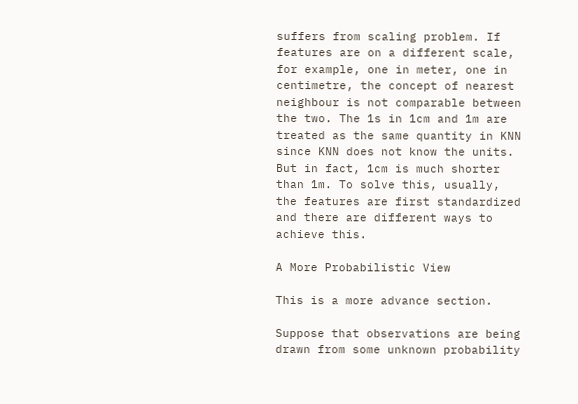suffers from scaling problem. If features are on a different scale, for example, one in meter, one in centimetre, the concept of nearest neighbour is not comparable between the two. The 1s in 1cm and 1m are treated as the same quantity in KNN since KNN does not know the units. But in fact, 1cm is much shorter than 1m. To solve this, usually, the features are first standardized and there are different ways to achieve this.

A More Probabilistic View

This is a more advance section.

Suppose that observations are being drawn from some unknown probability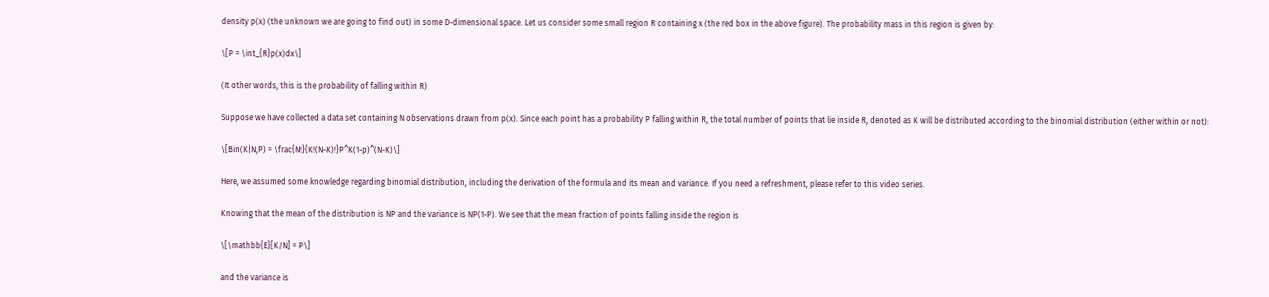density p(x) (the unknown we are going to find out) in some D-dimensional space. Let us consider some small region R containing x (the red box in the above figure). The probability mass in this region is given by:

\[P = \int_{R}p(x)dx\]

(It other words, this is the probability of falling within R)

Suppose we have collected a data set containing N observations drawn from p(x). Since each point has a probability P falling within R, the total number of points that lie inside R, denoted as K will be distributed according to the binomial distribution (either within or not):

\[Bin(K|N,P) = \frac{N!}{K!(N-K)!}P^K(1-p)^(N-K)\]

Here, we assumed some knowledge regarding binomial distribution, including the derivation of the formula and its mean and variance. If you need a refreshment, please refer to this video series.

Knowing that the mean of the distribution is NP and the variance is NP(1-P). We see that the mean fraction of points falling inside the region is

\[\mathbb{E}[K/N] = P\]

and the variance is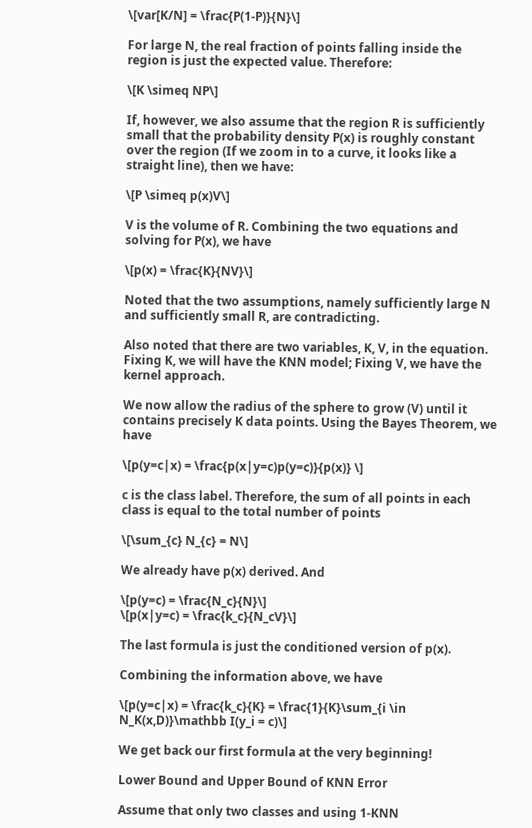\[var[K/N] = \frac{P(1-P)}{N}\]

For large N, the real fraction of points falling inside the region is just the expected value. Therefore:

\[K \simeq NP\]

If, however, we also assume that the region R is sufficiently small that the probability density P(x) is roughly constant over the region (If we zoom in to a curve, it looks like a straight line), then we have:

\[P \simeq p(x)V\]

V is the volume of R. Combining the two equations and solving for P(x), we have

\[p(x) = \frac{K}{NV}\]

Noted that the two assumptions, namely sufficiently large N and sufficiently small R, are contradicting.

Also noted that there are two variables, K, V, in the equation. Fixing K, we will have the KNN model; Fixing V, we have the kernel approach.

We now allow the radius of the sphere to grow (V) until it contains precisely K data points. Using the Bayes Theorem, we have

\[p(y=c|x) = \frac{p(x|y=c)p(y=c)}{p(x)} \]

c is the class label. Therefore, the sum of all points in each class is equal to the total number of points

\[\sum_{c} N_{c} = N\]

We already have p(x) derived. And

\[p(y=c) = \frac{N_c}{N}\]
\[p(x|y=c) = \frac{k_c}{N_cV}\]

The last formula is just the conditioned version of p(x).

Combining the information above, we have

\[p(y=c|x) = \frac{k_c}{K} = \frac{1}{K}\sum_{i \in N_K(x,D)}\mathbb I(y_i = c)\]

We get back our first formula at the very beginning!

Lower Bound and Upper Bound of KNN Error

Assume that only two classes and using 1-KNN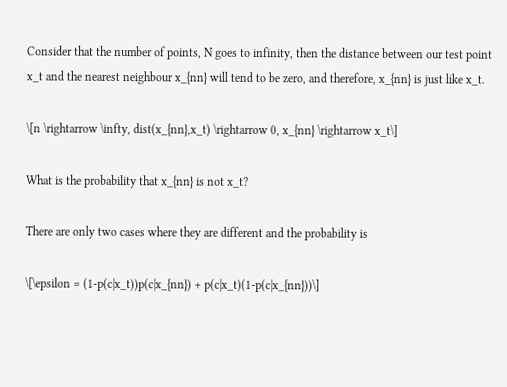Consider that the number of points, N goes to infinity, then the distance between our test point x_t and the nearest neighbour x_{nn} will tend to be zero, and therefore, x_{nn} is just like x_t.

\[n \rightarrow \infty, dist(x_{nn},x_t) \rightarrow 0, x_{nn} \rightarrow x_t\]

What is the probability that x_{nn} is not x_t?

There are only two cases where they are different and the probability is

\[\epsilon = (1-p(c|x_t))p(c|x_{nn}) + p(c|x_t)(1-p(c|x_{nn}))\]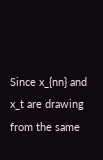Since x_{nn} and x_t are drawing from the same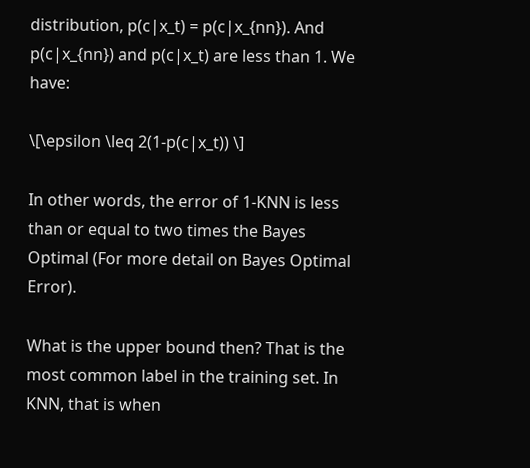distribution, p(c|x_t) = p(c|x_{nn}). And p(c|x_{nn}) and p(c|x_t) are less than 1. We have:

\[\epsilon \leq 2(1-p(c|x_t)) \]

In other words, the error of 1-KNN is less than or equal to two times the Bayes Optimal (For more detail on Bayes Optimal Error).

What is the upper bound then? That is the most common label in the training set. In KNN, that is when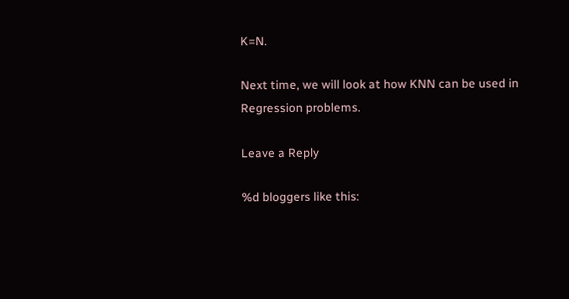K=N.

Next time, we will look at how KNN can be used in Regression problems.

Leave a Reply

%d bloggers like this: